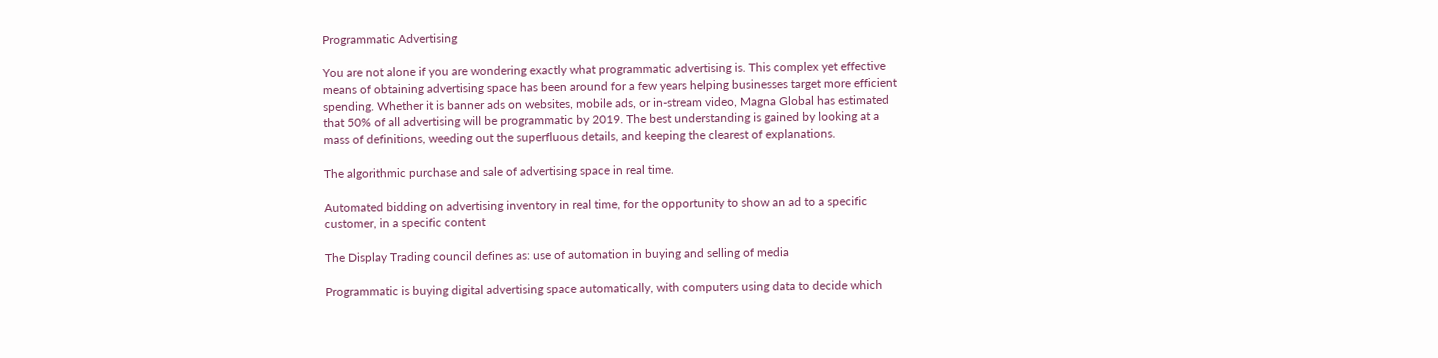Programmatic Advertising

You are not alone if you are wondering exactly what programmatic advertising is. This complex yet effective means of obtaining advertising space has been around for a few years helping businesses target more efficient spending. Whether it is banner ads on websites, mobile ads, or in-stream video, Magna Global has estimated that 50% of all advertising will be programmatic by 2019. The best understanding is gained by looking at a mass of definitions, weeding out the superfluous details, and keeping the clearest of explanations.

The algorithmic purchase and sale of advertising space in real time.

Automated bidding on advertising inventory in real time, for the opportunity to show an ad to a specific customer, in a specific content

The Display Trading council defines as: use of automation in buying and selling of media

Programmatic is buying digital advertising space automatically, with computers using data to decide which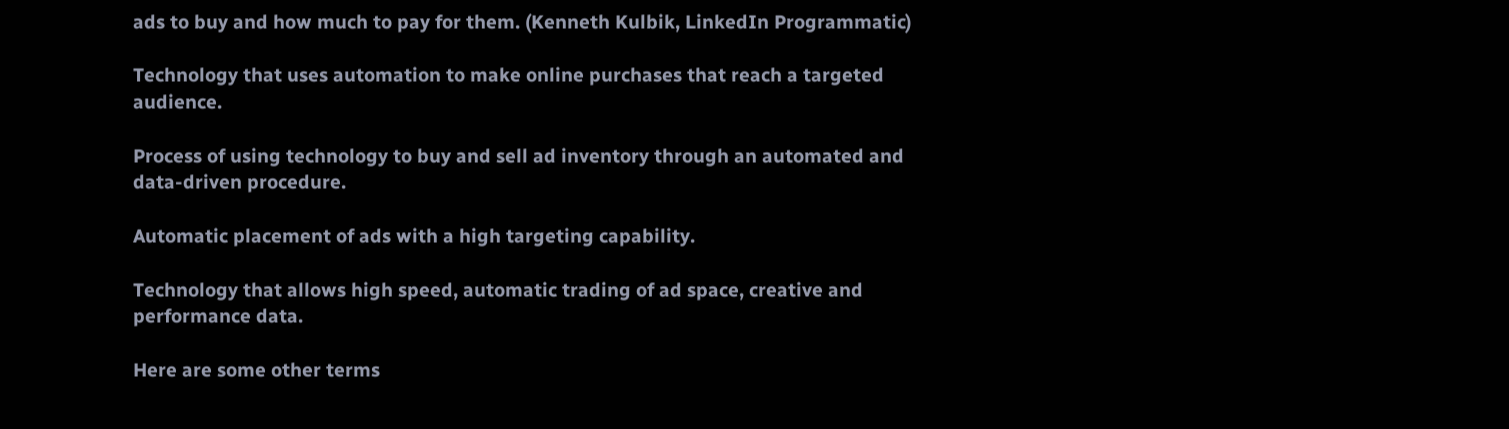ads to buy and how much to pay for them. (Kenneth Kulbik, LinkedIn Programmatic)

Technology that uses automation to make online purchases that reach a targeted audience.

Process of using technology to buy and sell ad inventory through an automated and data-driven procedure.

Automatic placement of ads with a high targeting capability.

Technology that allows high speed, automatic trading of ad space, creative and performance data.

Here are some other terms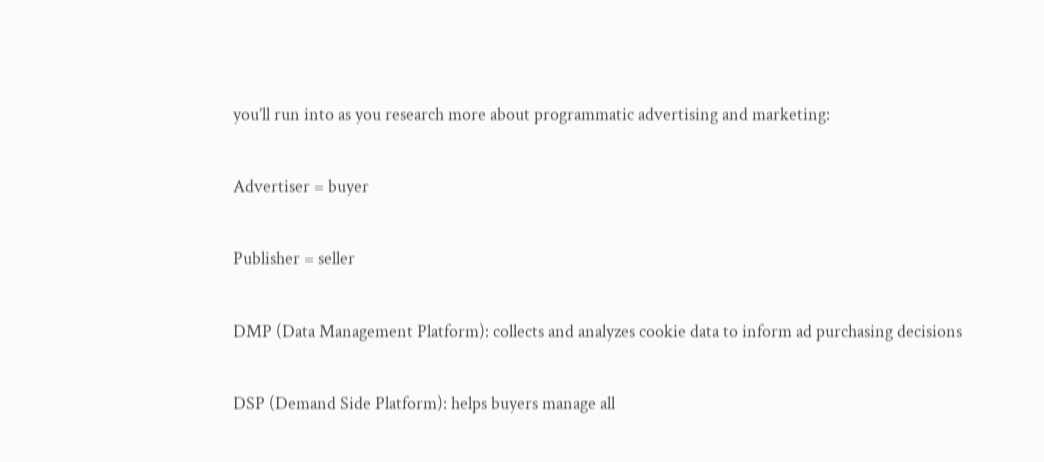you’ll run into as you research more about programmatic advertising and marketing:

Advertiser = buyer

Publisher = seller

DMP (Data Management Platform): collects and analyzes cookie data to inform ad purchasing decisions

DSP (Demand Side Platform): helps buyers manage all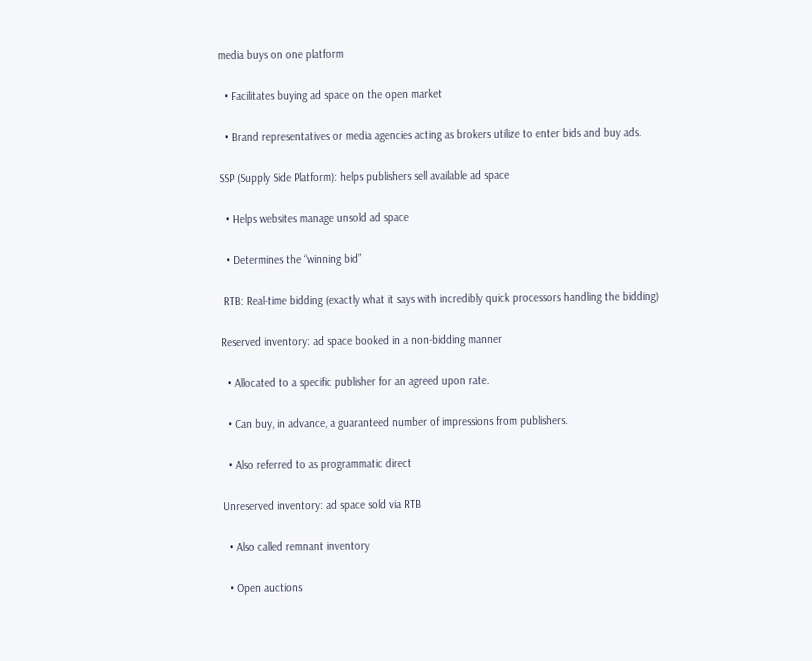media buys on one platform

  • Facilitates buying ad space on the open market

  • Brand representatives or media agencies acting as brokers utilize to enter bids and buy ads.

SSP (Supply Side Platform): helps publishers sell available ad space

  • Helps websites manage unsold ad space

  • Determines the “winning bid”

 RTB: Real-time bidding (exactly what it says with incredibly quick processors handling the bidding)

Reserved inventory: ad space booked in a non-bidding manner

  • Allocated to a specific publisher for an agreed upon rate.

  • Can buy, in advance, a guaranteed number of impressions from publishers.

  • Also referred to as programmatic direct

Unreserved inventory: ad space sold via RTB

  • Also called remnant inventory

  • Open auctions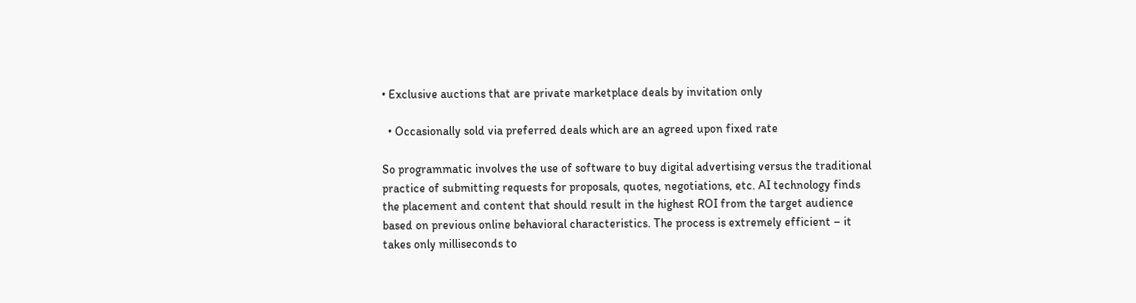• Exclusive auctions that are private marketplace deals by invitation only

  • Occasionally sold via preferred deals which are an agreed upon fixed rate

So programmatic involves the use of software to buy digital advertising versus the traditional practice of submitting requests for proposals, quotes, negotiations, etc. AI technology finds the placement and content that should result in the highest ROI from the target audience based on previous online behavioral characteristics. The process is extremely efficient – it takes only milliseconds to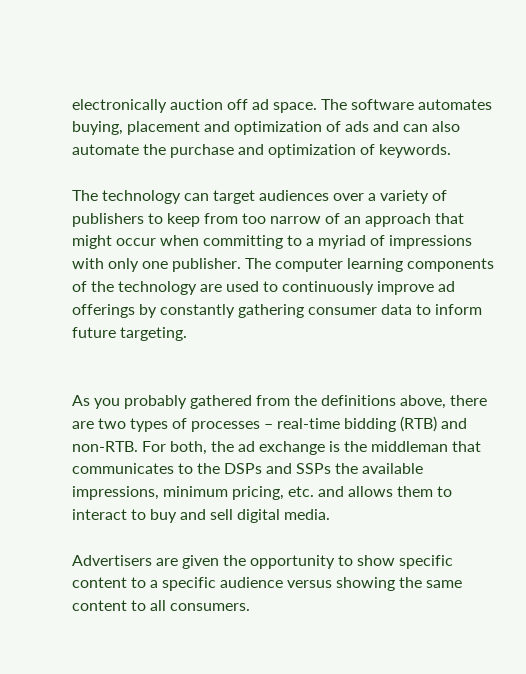electronically auction off ad space. The software automates buying, placement and optimization of ads and can also automate the purchase and optimization of keywords.

The technology can target audiences over a variety of publishers to keep from too narrow of an approach that might occur when committing to a myriad of impressions with only one publisher. The computer learning components of the technology are used to continuously improve ad offerings by constantly gathering consumer data to inform future targeting.


As you probably gathered from the definitions above, there are two types of processes – real-time bidding (RTB) and non-RTB. For both, the ad exchange is the middleman that communicates to the DSPs and SSPs the available impressions, minimum pricing, etc. and allows them to interact to buy and sell digital media.

Advertisers are given the opportunity to show specific content to a specific audience versus showing the same content to all consumers.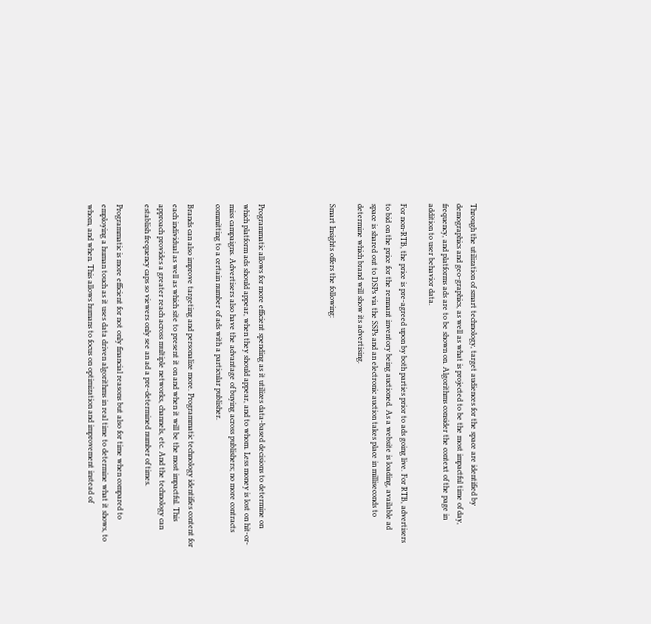Through the utilization of smart technology, target audiences for the space are identified by demographics and geo-graphics, as well as what is projected to be the most impactful time of day, frequency, and platforms ads are to be shown on. Algorithms consider the context of the page in addition to user behavior data.

For non-RTB, the price is pre-agreed upon by both parties prior to ads going live. For RTB, advertisers to bid on the price for the remnant inventory being auctioned. As a website is loading, available ad space is shared out to DSPs via the SSPs and an electronic auction takes place in milliseconds to determine which brand will show its advertising.

Smart Insights offers the following:




Programmatic allows for more efficient spending as it utilizes data-based decisions to determine on which platform ads should appear, when they should appear, and to whom. Less money is lost on hit-or-miss campaigns. Advertisers also have the advantage of buying across publishers; no more contracts committing to a certain number of ads with a particular publisher.

Brands can also improve targeting and personalize more. Programmatic technology identifies content for each individual as well as which site to present it on and when it will be the most impactful. This approach provides a greater reach across multiple networks, channels, etc. And the technology can establish frequency caps so viewers only see an ad a pre-determined number of times.

Programmatic is more efficient for not only financial reasons but also for time when compared to employing a human touch as it uses data driven algorithms in real time to determine what it shows, to whom, and when. This allows humans to focus on optimization and improvement instead of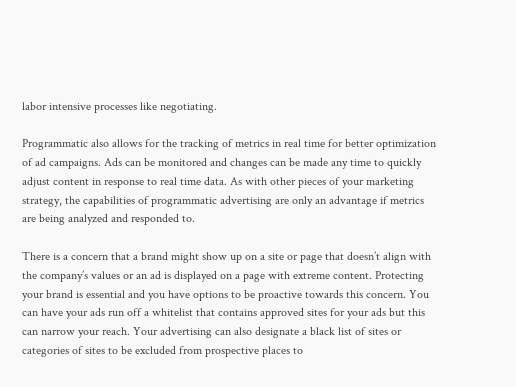labor intensive processes like negotiating.

Programmatic also allows for the tracking of metrics in real time for better optimization of ad campaigns. Ads can be monitored and changes can be made any time to quickly adjust content in response to real time data. As with other pieces of your marketing strategy, the capabilities of programmatic advertising are only an advantage if metrics are being analyzed and responded to.

There is a concern that a brand might show up on a site or page that doesn’t align with the company’s values or an ad is displayed on a page with extreme content. Protecting your brand is essential and you have options to be proactive towards this concern. You can have your ads run off a whitelist that contains approved sites for your ads but this can narrow your reach. Your advertising can also designate a black list of sites or categories of sites to be excluded from prospective places to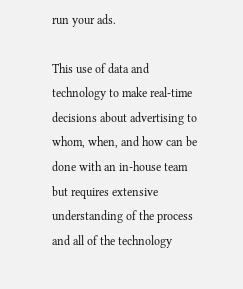run your ads.

This use of data and technology to make real-time decisions about advertising to whom, when, and how can be done with an in-house team but requires extensive understanding of the process and all of the technology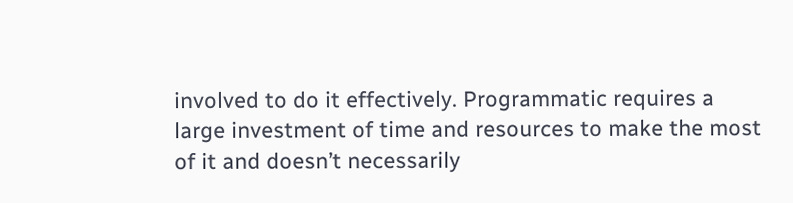involved to do it effectively. Programmatic requires a large investment of time and resources to make the most of it and doesn’t necessarily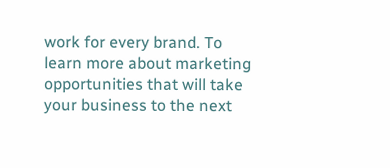work for every brand. To learn more about marketing opportunities that will take your business to the next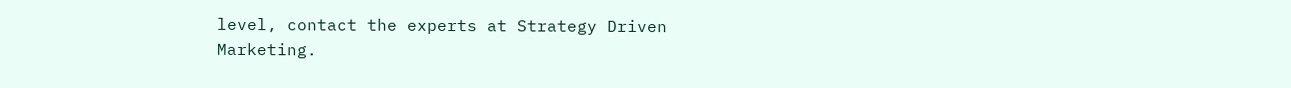level, contact the experts at Strategy Driven Marketing.